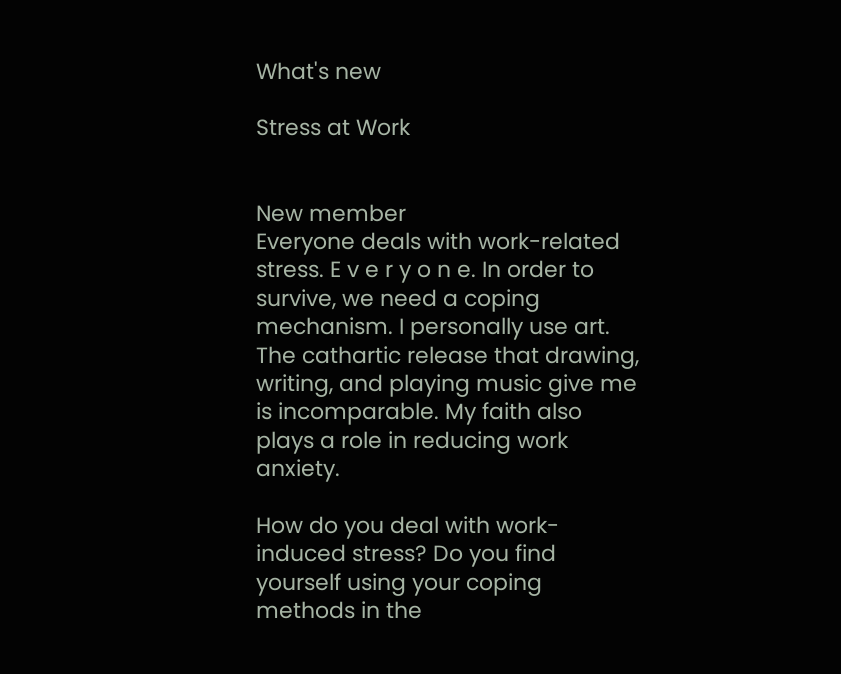What's new

Stress at Work


New member
Everyone deals with work-related stress. E v e r y o n e. In order to survive, we need a coping mechanism. I personally use art. The cathartic release that drawing, writing, and playing music give me is incomparable. My faith also plays a role in reducing work anxiety.

How do you deal with work-induced stress? Do you find yourself using your coping methods in the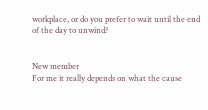workplace, or do you prefer to wait until the end of the day to unwind?


New member
For me it really depends on what the cause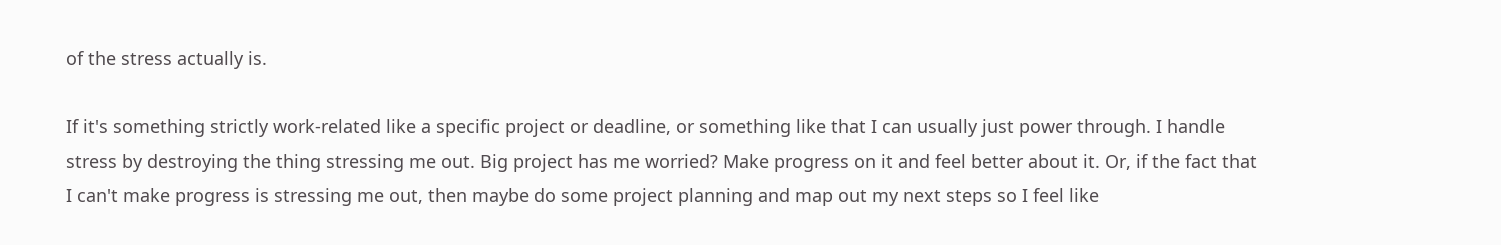of the stress actually is.

If it's something strictly work-related like a specific project or deadline, or something like that I can usually just power through. I handle stress by destroying the thing stressing me out. Big project has me worried? Make progress on it and feel better about it. Or, if the fact that I can't make progress is stressing me out, then maybe do some project planning and map out my next steps so I feel like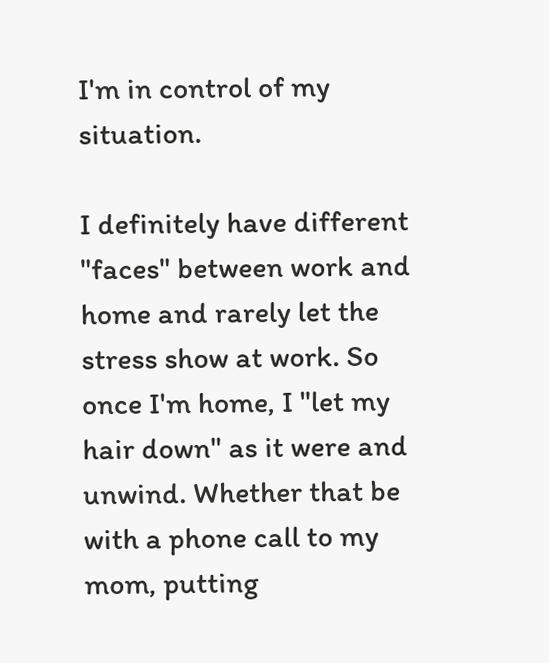I'm in control of my situation.

I definitely have different "faces" between work and home and rarely let the stress show at work. So once I'm home, I "let my hair down" as it were and unwind. Whether that be with a phone call to my mom, putting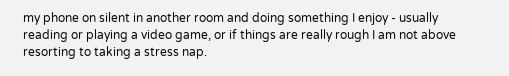my phone on silent in another room and doing something I enjoy - usually reading or playing a video game, or if things are really rough I am not above resorting to taking a stress nap.